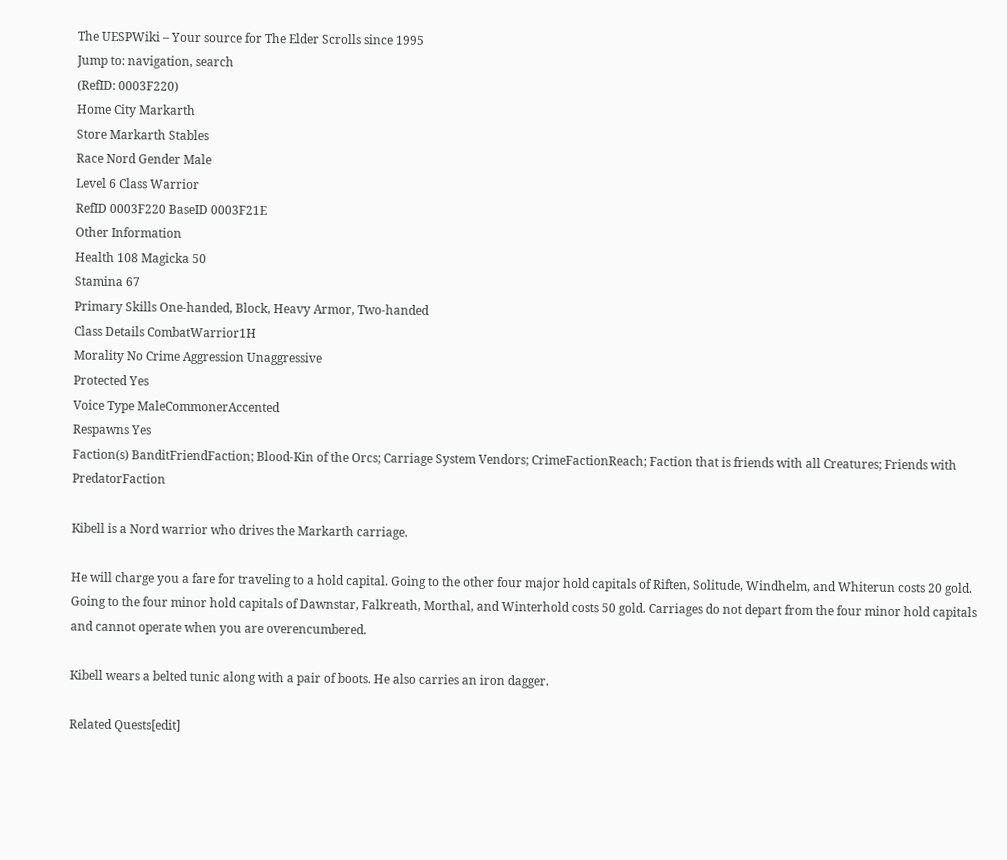The UESPWiki – Your source for The Elder Scrolls since 1995
Jump to: navigation, search
(RefID: 0003F220)
Home City Markarth
Store Markarth Stables
Race Nord Gender Male
Level 6 Class Warrior
RefID 0003F220 BaseID 0003F21E
Other Information
Health 108 Magicka 50
Stamina 67
Primary Skills One-handed, Block, Heavy Armor, Two-handed
Class Details CombatWarrior1H
Morality No Crime Aggression Unaggressive
Protected Yes
Voice Type MaleCommonerAccented
Respawns Yes
Faction(s) BanditFriendFaction; Blood-Kin of the Orcs; Carriage System Vendors; CrimeFactionReach; Faction that is friends with all Creatures; Friends with PredatorFaction

Kibell is a Nord warrior who drives the Markarth carriage.

He will charge you a fare for traveling to a hold capital. Going to the other four major hold capitals of Riften, Solitude, Windhelm, and Whiterun costs 20 gold. Going to the four minor hold capitals of Dawnstar, Falkreath, Morthal, and Winterhold costs 50 gold. Carriages do not depart from the four minor hold capitals and cannot operate when you are overencumbered.

Kibell wears a belted tunic along with a pair of boots. He also carries an iron dagger.

Related Quests[edit]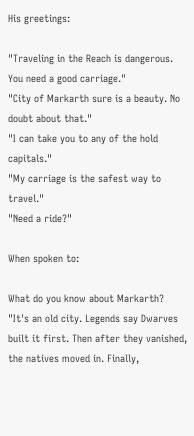His greetings:

"Traveling in the Reach is dangerous. You need a good carriage."
"City of Markarth sure is a beauty. No doubt about that."
"I can take you to any of the hold capitals."
"My carriage is the safest way to travel."
"Need a ride?"

When spoken to:

What do you know about Markarth?
"It's an old city. Legends say Dwarves built it first. Then after they vanished, the natives moved in. Finally,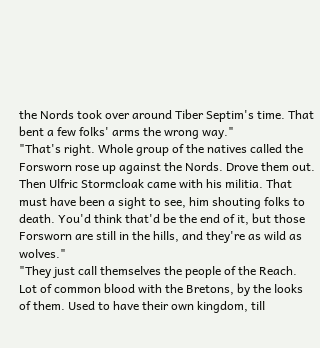the Nords took over around Tiber Septim's time. That bent a few folks' arms the wrong way."
"That's right. Whole group of the natives called the Forsworn rose up against the Nords. Drove them out. Then Ulfric Stormcloak came with his militia. That must have been a sight to see, him shouting folks to death. You'd think that'd be the end of it, but those Forsworn are still in the hills, and they're as wild as wolves."
"They just call themselves the people of the Reach. Lot of common blood with the Bretons, by the looks of them. Used to have their own kingdom, till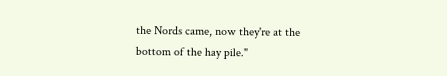the Nords came, now they're at the bottom of the hay pile."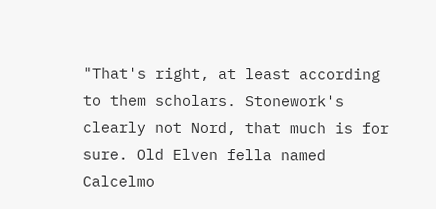"That's right, at least according to them scholars. Stonework's clearly not Nord, that much is for sure. Old Elven fella named Calcelmo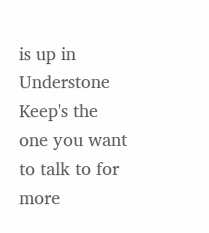is up in Understone Keep's the one you want to talk to for more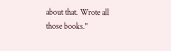about that. Wrote all those books."